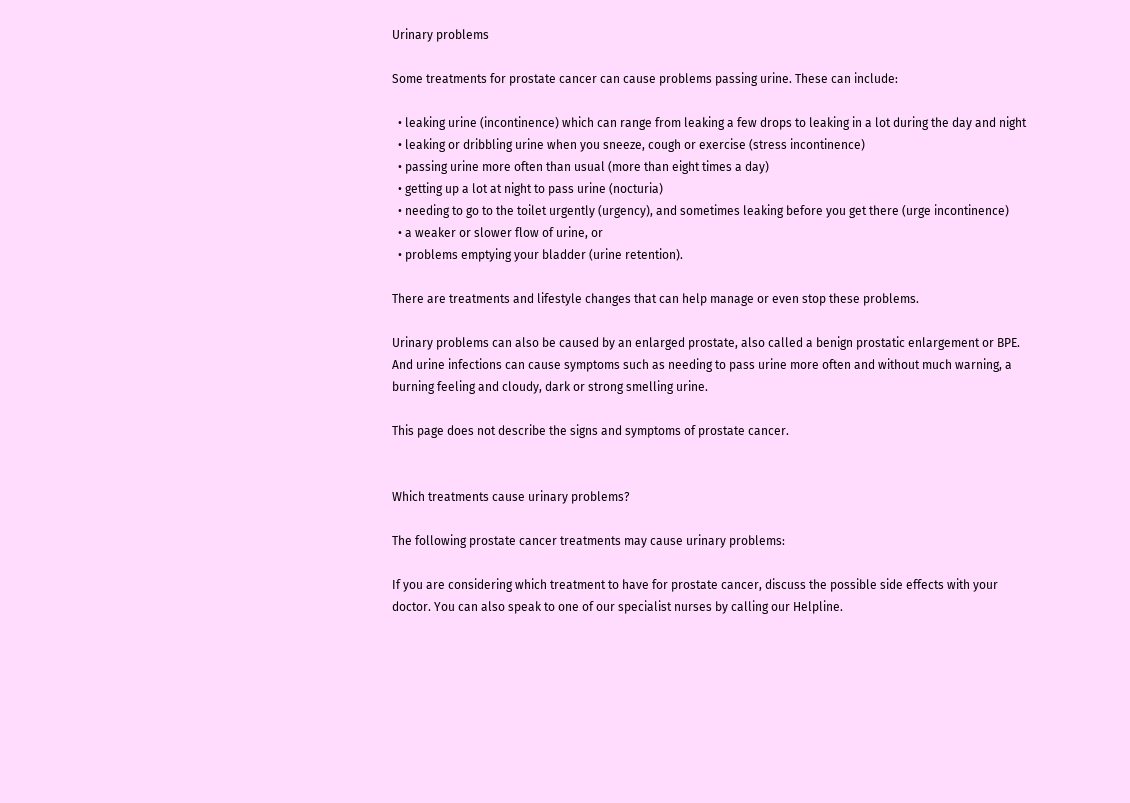Urinary problems

Some treatments for prostate cancer can cause problems passing urine. These can include:

  • leaking urine (incontinence) which can range from leaking a few drops to leaking in a lot during the day and night
  • leaking or dribbling urine when you sneeze, cough or exercise (stress incontinence)
  • passing urine more often than usual (more than eight times a day)
  • getting up a lot at night to pass urine (nocturia)
  • needing to go to the toilet urgently (urgency), and sometimes leaking before you get there (urge incontinence)
  • a weaker or slower flow of urine, or
  • problems emptying your bladder (urine retention).

There are treatments and lifestyle changes that can help manage or even stop these problems.

Urinary problems can also be caused by an enlarged prostate, also called a benign prostatic enlargement or BPE. And urine infections can cause symptoms such as needing to pass urine more often and without much warning, a burning feeling and cloudy, dark or strong smelling urine.

This page does not describe the signs and symptoms of prostate cancer.


Which treatments cause urinary problems?

The following prostate cancer treatments may cause urinary problems:

If you are considering which treatment to have for prostate cancer, discuss the possible side effects with your doctor. You can also speak to one of our specialist nurses by calling our Helpline.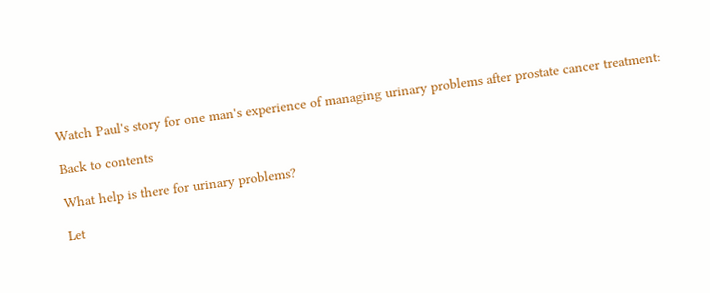Watch Paul's story for one man's experience of managing urinary problems after prostate cancer treatment:

Back to contents

What help is there for urinary problems?

Let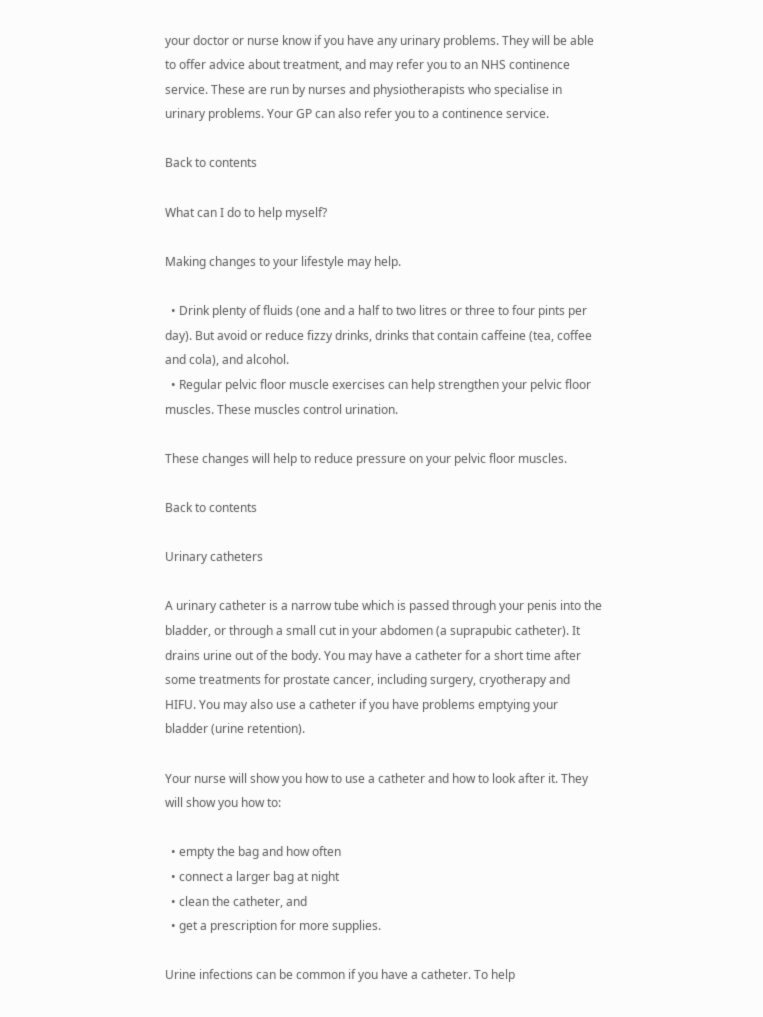your doctor or nurse know if you have any urinary problems. They will be able to offer advice about treatment, and may refer you to an NHS continence service. These are run by nurses and physiotherapists who specialise in urinary problems. Your GP can also refer you to a continence service.

Back to contents

What can I do to help myself?

Making changes to your lifestyle may help.

  • Drink plenty of fluids (one and a half to two litres or three to four pints per day). But avoid or reduce fizzy drinks, drinks that contain caffeine (tea, coffee and cola), and alcohol.
  • Regular pelvic floor muscle exercises can help strengthen your pelvic floor muscles. These muscles control urination.

These changes will help to reduce pressure on your pelvic floor muscles.

Back to contents

Urinary catheters

A urinary catheter is a narrow tube which is passed through your penis into the bladder, or through a small cut in your abdomen (a suprapubic catheter). It drains urine out of the body. You may have a catheter for a short time after some treatments for prostate cancer, including surgery, cryotherapy and HIFU. You may also use a catheter if you have problems emptying your bladder (urine retention).

Your nurse will show you how to use a catheter and how to look after it. They will show you how to:

  • empty the bag and how often
  • connect a larger bag at night
  • clean the catheter, and
  • get a prescription for more supplies.

Urine infections can be common if you have a catheter. To help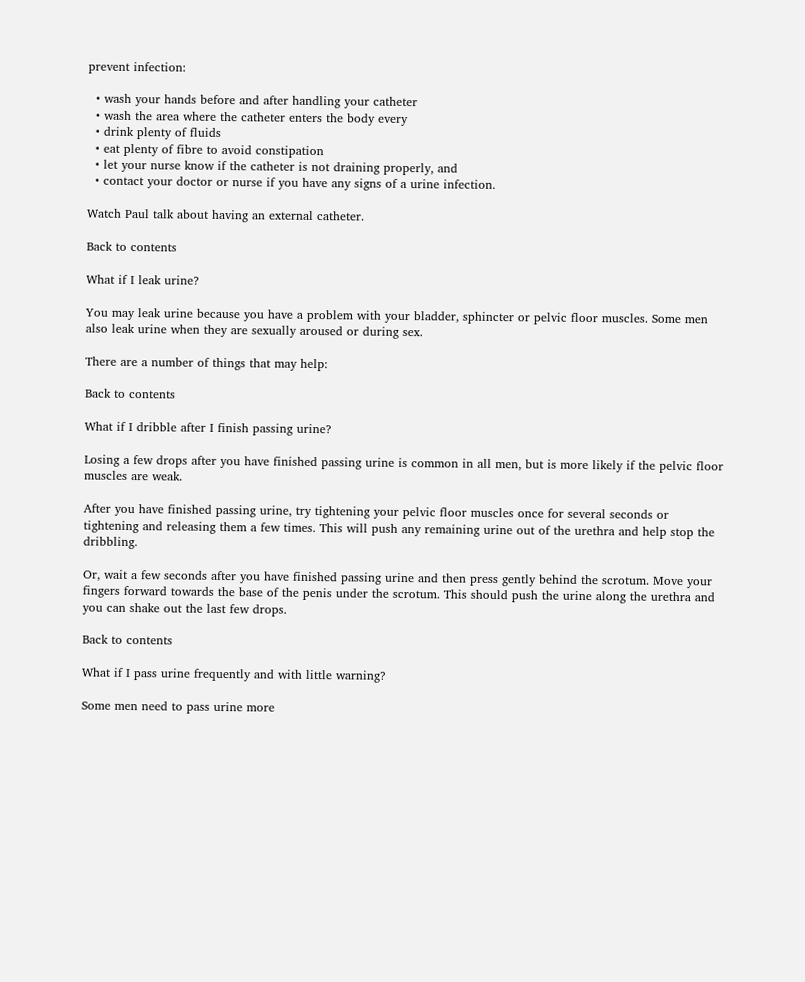prevent infection:

  • wash your hands before and after handling your catheter
  • wash the area where the catheter enters the body every
  • drink plenty of fluids
  • eat plenty of fibre to avoid constipation
  • let your nurse know if the catheter is not draining properly, and
  • contact your doctor or nurse if you have any signs of a urine infection.

Watch Paul talk about having an external catheter.

Back to contents

What if I leak urine?

You may leak urine because you have a problem with your bladder, sphincter or pelvic floor muscles. Some men also leak urine when they are sexually aroused or during sex.

There are a number of things that may help:

Back to contents

What if I dribble after I finish passing urine?

Losing a few drops after you have finished passing urine is common in all men, but is more likely if the pelvic floor muscles are weak.

After you have finished passing urine, try tightening your pelvic floor muscles once for several seconds or tightening and releasing them a few times. This will push any remaining urine out of the urethra and help stop the dribbling.

Or, wait a few seconds after you have finished passing urine and then press gently behind the scrotum. Move your fingers forward towards the base of the penis under the scrotum. This should push the urine along the urethra and you can shake out the last few drops.

Back to contents

What if I pass urine frequently and with little warning?

Some men need to pass urine more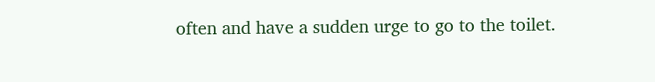often and have a sudden urge to go to the toilet.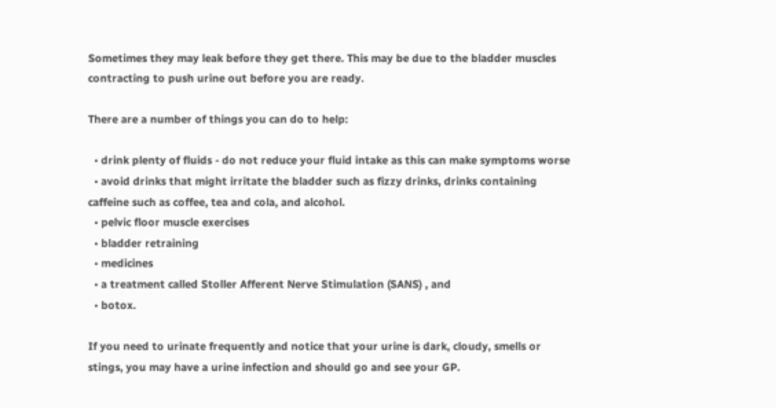Sometimes they may leak before they get there. This may be due to the bladder muscles contracting to push urine out before you are ready.

There are a number of things you can do to help:

  • drink plenty of fluids - do not reduce your fluid intake as this can make symptoms worse
  • avoid drinks that might irritate the bladder such as fizzy drinks, drinks containing caffeine such as coffee, tea and cola, and alcohol.
  • pelvic floor muscle exercises
  • bladder retraining
  • medicines
  • a treatment called Stoller Afferent Nerve Stimulation (SANS) , and
  • botox.

If you need to urinate frequently and notice that your urine is dark, cloudy, smells or stings, you may have a urine infection and should go and see your GP.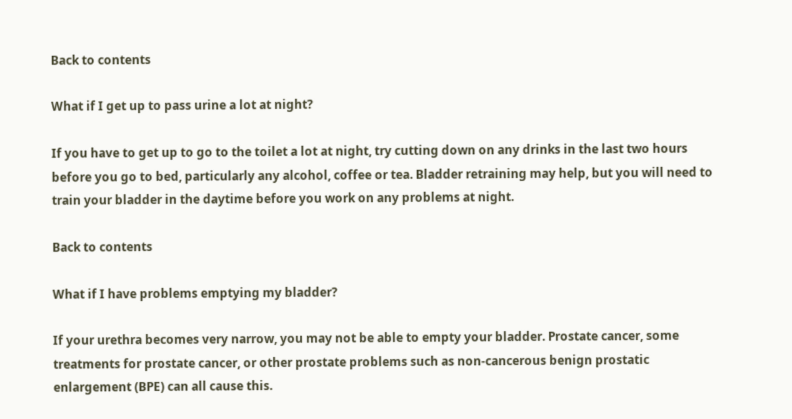Back to contents

What if I get up to pass urine a lot at night?

If you have to get up to go to the toilet a lot at night, try cutting down on any drinks in the last two hours before you go to bed, particularly any alcohol, coffee or tea. Bladder retraining may help, but you will need to train your bladder in the daytime before you work on any problems at night.

Back to contents

What if I have problems emptying my bladder?

If your urethra becomes very narrow, you may not be able to empty your bladder. Prostate cancer, some treatments for prostate cancer, or other prostate problems such as non-cancerous benign prostatic enlargement (BPE) can all cause this.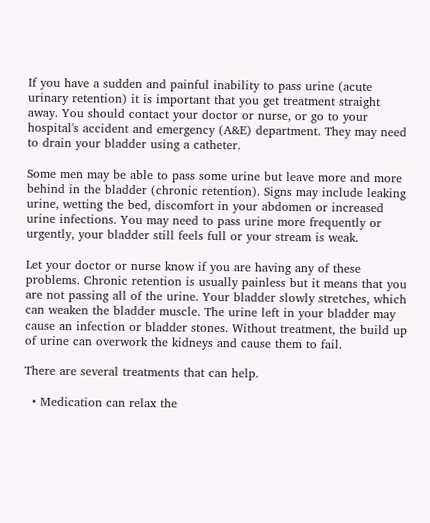If you have a sudden and painful inability to pass urine (acute urinary retention) it is important that you get treatment straight away. You should contact your doctor or nurse, or go to your hospital's accident and emergency (A&E) department. They may need to drain your bladder using a catheter.

Some men may be able to pass some urine but leave more and more behind in the bladder (chronic retention). Signs may include leaking urine, wetting the bed, discomfort in your abdomen or increased urine infections. You may need to pass urine more frequently or urgently, your bladder still feels full or your stream is weak.

Let your doctor or nurse know if you are having any of these problems. Chronic retention is usually painless but it means that you are not passing all of the urine. Your bladder slowly stretches, which can weaken the bladder muscle. The urine left in your bladder may cause an infection or bladder stones. Without treatment, the build up of urine can overwork the kidneys and cause them to fail.

There are several treatments that can help.

  • Medication can relax the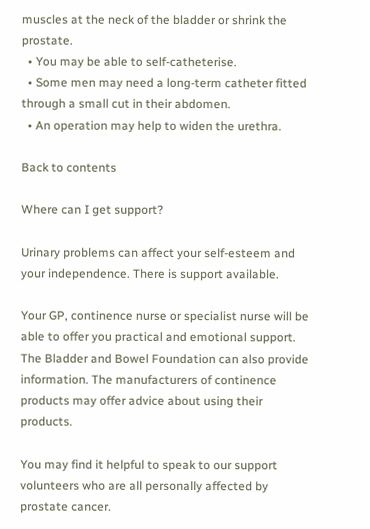muscles at the neck of the bladder or shrink the prostate.
  • You may be able to self-catheterise.
  • Some men may need a long-term catheter fitted through a small cut in their abdomen.
  • An operation may help to widen the urethra.

Back to contents

Where can I get support?

Urinary problems can affect your self-esteem and your independence. There is support available.

Your GP, continence nurse or specialist nurse will be able to offer you practical and emotional support. The Bladder and Bowel Foundation can also provide information. The manufacturers of continence products may offer advice about using their products.

You may find it helpful to speak to our support volunteers who are all personally affected by prostate cancer.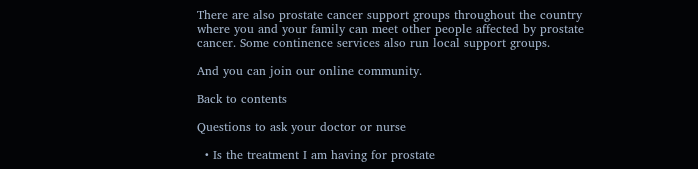There are also prostate cancer support groups throughout the country where you and your family can meet other people affected by prostate cancer. Some continence services also run local support groups.

And you can join our online community.

Back to contents

Questions to ask your doctor or nurse

  • Is the treatment I am having for prostate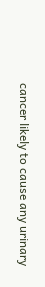cancer likely to cause any urinary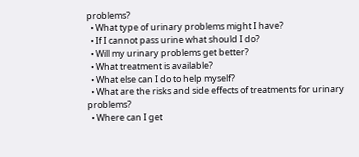problems?
  • What type of urinary problems might I have?
  • If I cannot pass urine what should I do?
  • Will my urinary problems get better?
  • What treatment is available?
  • What else can I do to help myself?
  • What are the risks and side effects of treatments for urinary problems?
  • Where can I get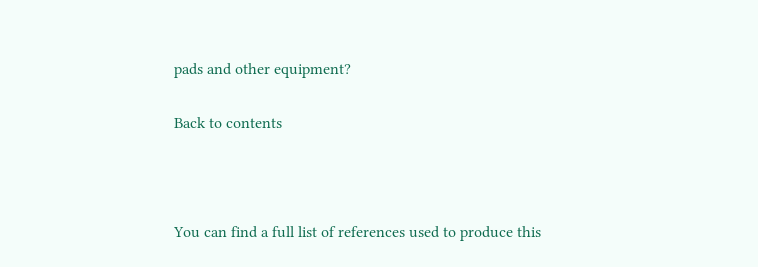pads and other equipment?

Back to contents



You can find a full list of references used to produce this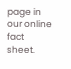page in our online fact sheet.